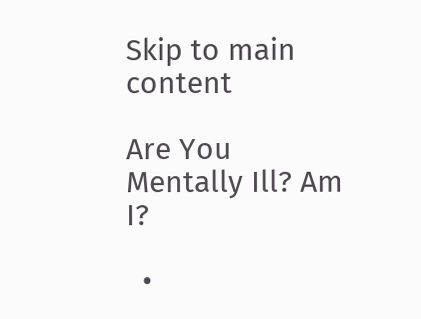Skip to main content

Are You Mentally Ill? Am I?

  •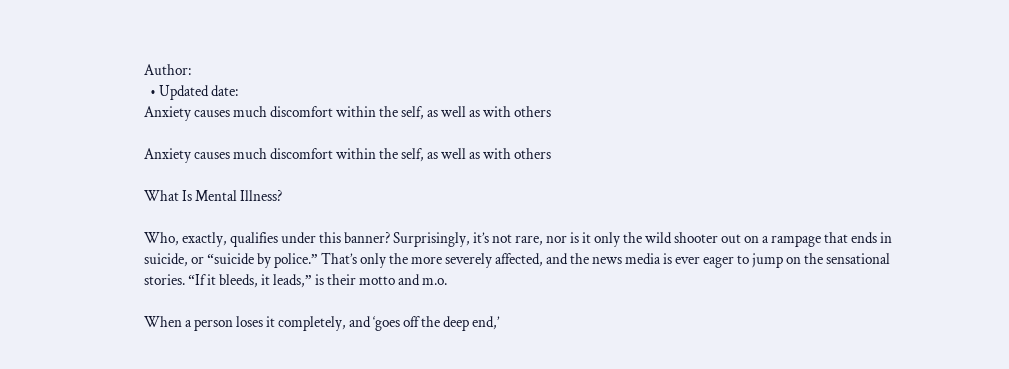Author:
  • Updated date:
Anxiety causes much discomfort within the self, as well as with others

Anxiety causes much discomfort within the self, as well as with others

What Is Mental Illness?

Who, exactly, qualifies under this banner? Surprisingly, it’s not rare, nor is it only the wild shooter out on a rampage that ends in suicide, or “suicide by police.” That’s only the more severely affected, and the news media is ever eager to jump on the sensational stories. “If it bleeds, it leads,” is their motto and m.o.

When a person loses it completely, and ‘goes off the deep end,’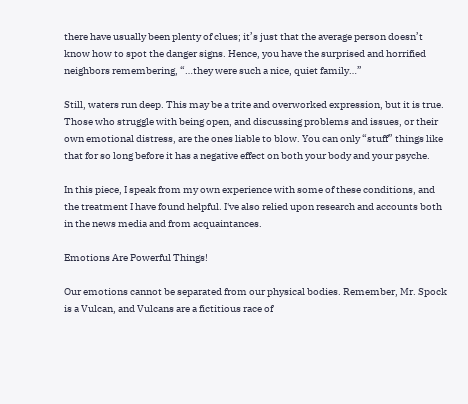there have usually been plenty of clues; it’s just that the average person doesn’t know how to spot the danger signs. Hence, you have the surprised and horrified neighbors remembering, “…they were such a nice, quiet family…”

Still, waters run deep. This may be a trite and overworked expression, but it is true. Those who struggle with being open, and discussing problems and issues, or their own emotional distress, are the ones liable to blow. You can only “stuff” things like that for so long before it has a negative effect on both your body and your psyche.

In this piece, I speak from my own experience with some of these conditions, and the treatment I have found helpful. I've also relied upon research and accounts both in the news media and from acquaintances.

Emotions Are Powerful Things!

Our emotions cannot be separated from our physical bodies. Remember, Mr. Spock is a Vulcan, and Vulcans are a fictitious race of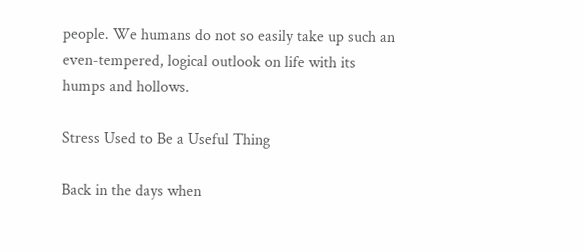people. We humans do not so easily take up such an even-tempered, logical outlook on life with its humps and hollows.

Stress Used to Be a Useful Thing

Back in the days when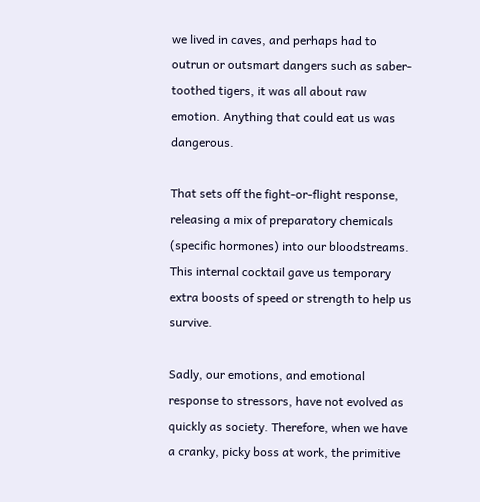we lived in caves, and perhaps had to outrun or outsmart dangers such as saber-toothed tigers, it was all about raw emotion. Anything that could eat us was dangerous.

That sets off the fight-or-flight response, releasing a mix of preparatory chemicals (specific hormones) into our bloodstreams. This internal cocktail gave us temporary extra boosts of speed or strength to help us survive.

Sadly, our emotions, and emotional response to stressors, have not evolved as quickly as society. Therefore, when we have a cranky, picky boss at work, the primitive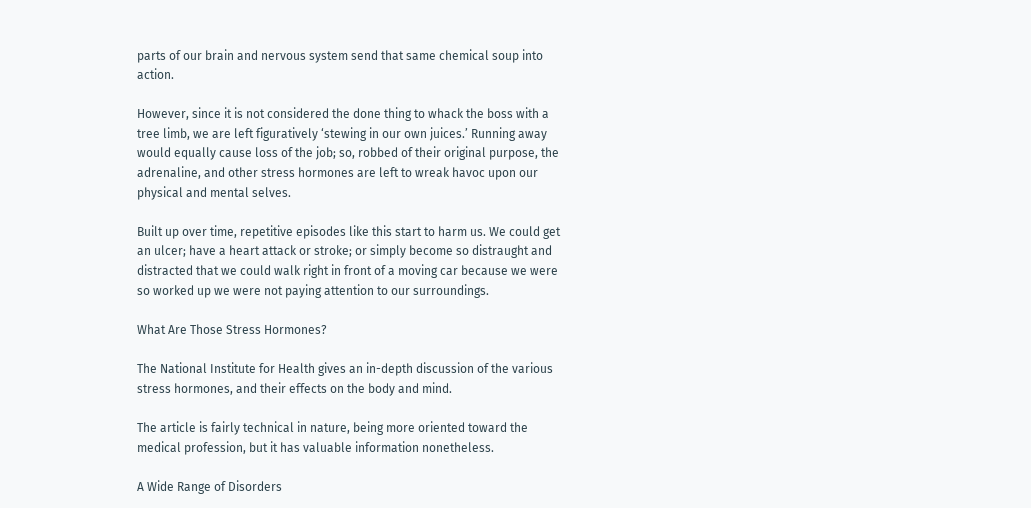parts of our brain and nervous system send that same chemical soup into action.

However, since it is not considered the done thing to whack the boss with a tree limb, we are left figuratively ‘stewing in our own juices.’ Running away would equally cause loss of the job; so, robbed of their original purpose, the adrenaline, and other stress hormones are left to wreak havoc upon our physical and mental selves.

Built up over time, repetitive episodes like this start to harm us. We could get an ulcer; have a heart attack or stroke; or simply become so distraught and distracted that we could walk right in front of a moving car because we were so worked up we were not paying attention to our surroundings.

What Are Those Stress Hormones?

The National Institute for Health gives an in-depth discussion of the various stress hormones, and their effects on the body and mind.

The article is fairly technical in nature, being more oriented toward the medical profession, but it has valuable information nonetheless.

A Wide Range of Disorders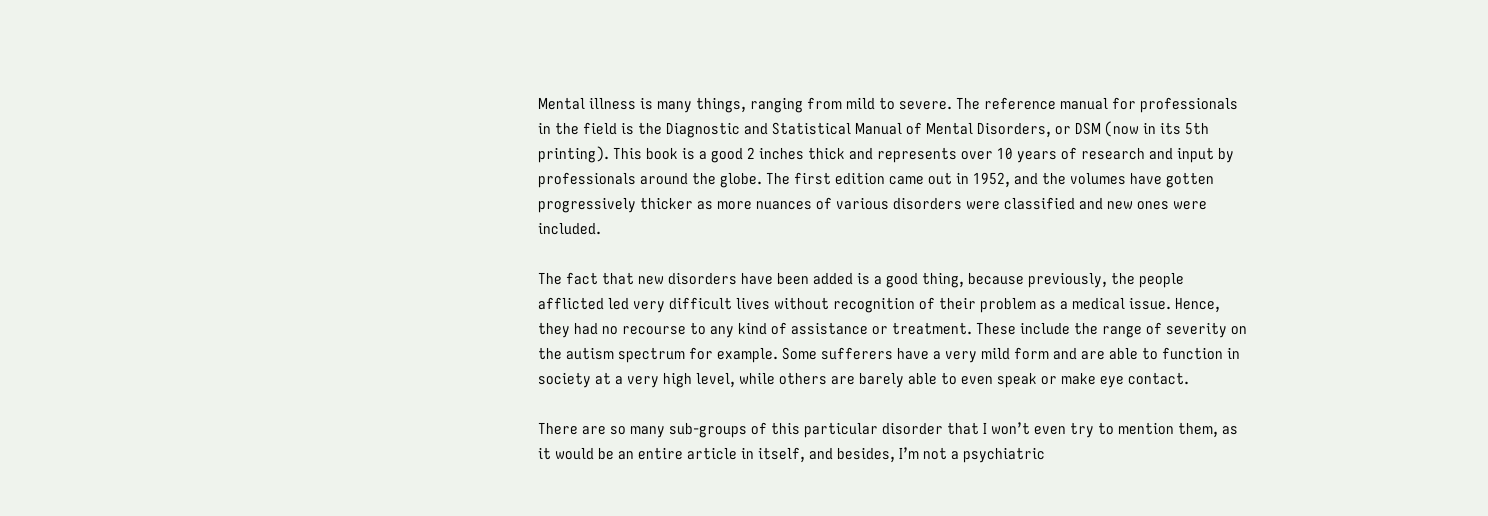Mental illness is many things, ranging from mild to severe. The reference manual for professionals in the field is the Diagnostic and Statistical Manual of Mental Disorders, or DSM (now in its 5th printing). This book is a good 2 inches thick and represents over 10 years of research and input by professionals around the globe. The first edition came out in 1952, and the volumes have gotten progressively thicker as more nuances of various disorders were classified and new ones were included.

The fact that new disorders have been added is a good thing, because previously, the people afflicted led very difficult lives without recognition of their problem as a medical issue. Hence, they had no recourse to any kind of assistance or treatment. These include the range of severity on the autism spectrum for example. Some sufferers have a very mild form and are able to function in society at a very high level, while others are barely able to even speak or make eye contact.

There are so many sub-groups of this particular disorder that I won’t even try to mention them, as it would be an entire article in itself, and besides, I’m not a psychiatric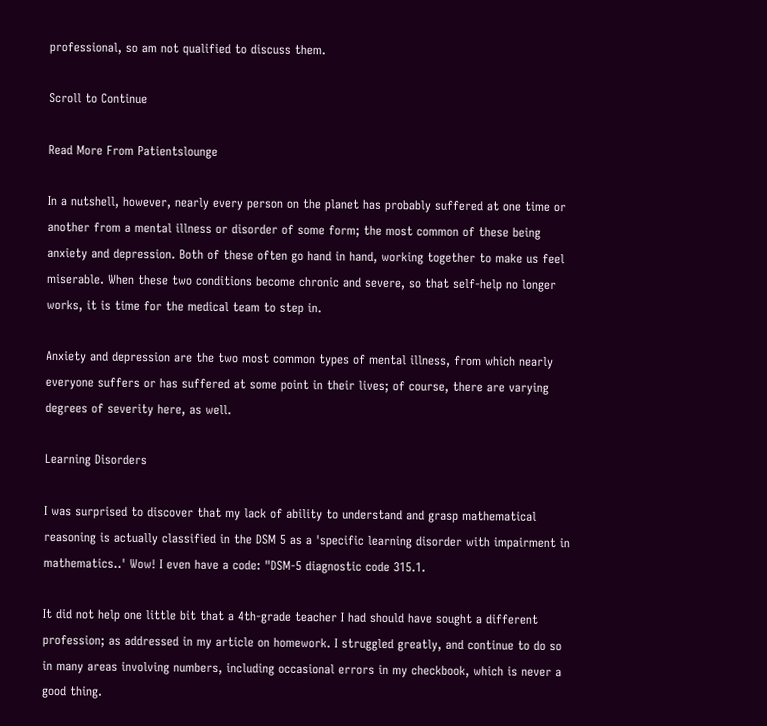professional, so am not qualified to discuss them.

Scroll to Continue

Read More From Patientslounge

In a nutshell, however, nearly every person on the planet has probably suffered at one time or another from a mental illness or disorder of some form; the most common of these being anxiety and depression. Both of these often go hand in hand, working together to make us feel miserable. When these two conditions become chronic and severe, so that self-help no longer works, it is time for the medical team to step in.

Anxiety and depression are the two most common types of mental illness, from which nearly everyone suffers or has suffered at some point in their lives; of course, there are varying degrees of severity here, as well.

Learning Disorders

I was surprised to discover that my lack of ability to understand and grasp mathematical reasoning is actually classified in the DSM 5 as a 'specific learning disorder with impairment in mathematics..' Wow! I even have a code: "DSM-5 diagnostic code 315.1.

It did not help one little bit that a 4th-grade teacher I had should have sought a different profession; as addressed in my article on homework. I struggled greatly, and continue to do so in many areas involving numbers, including occasional errors in my checkbook, which is never a good thing.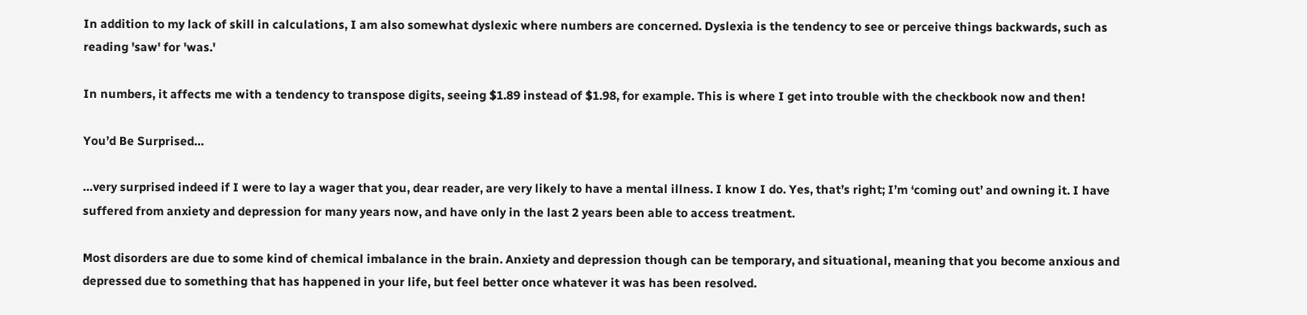In addition to my lack of skill in calculations, I am also somewhat dyslexic where numbers are concerned. Dyslexia is the tendency to see or perceive things backwards, such as reading 'saw' for 'was.'

In numbers, it affects me with a tendency to transpose digits, seeing $1.89 instead of $1.98, for example. This is where I get into trouble with the checkbook now and then!

You’d Be Surprised…

…very surprised indeed if I were to lay a wager that you, dear reader, are very likely to have a mental illness. I know I do. Yes, that’s right; I’m ‘coming out’ and owning it. I have suffered from anxiety and depression for many years now, and have only in the last 2 years been able to access treatment.

Most disorders are due to some kind of chemical imbalance in the brain. Anxiety and depression though can be temporary, and situational, meaning that you become anxious and depressed due to something that has happened in your life, but feel better once whatever it was has been resolved.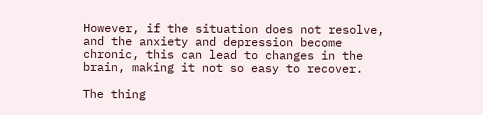However, if the situation does not resolve, and the anxiety and depression become chronic, this can lead to changes in the brain, making it not so easy to recover.

The thing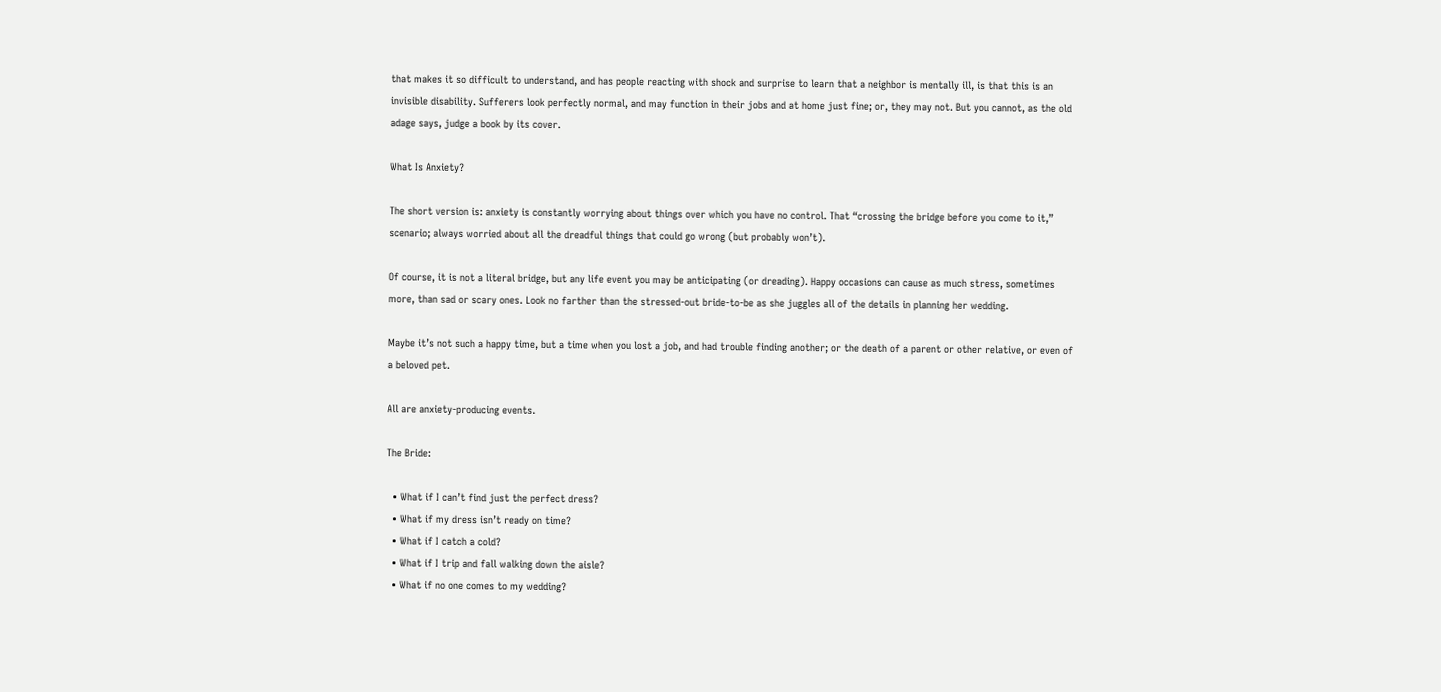that makes it so difficult to understand, and has people reacting with shock and surprise to learn that a neighbor is mentally ill, is that this is an invisible disability. Sufferers look perfectly normal, and may function in their jobs and at home just fine; or, they may not. But you cannot, as the old adage says, judge a book by its cover.

What Is Anxiety?

The short version is: anxiety is constantly worrying about things over which you have no control. That “crossing the bridge before you come to it,” scenario; always worried about all the dreadful things that could go wrong (but probably won’t).

Of course, it is not a literal bridge, but any life event you may be anticipating (or dreading). Happy occasions can cause as much stress, sometimes more, than sad or scary ones. Look no farther than the stressed-out bride-to-be as she juggles all of the details in planning her wedding.

Maybe it’s not such a happy time, but a time when you lost a job, and had trouble finding another; or the death of a parent or other relative, or even of a beloved pet.

All are anxiety-producing events.

The Bride:

  • What if I can’t find just the perfect dress?
  • What if my dress isn’t ready on time?
  • What if I catch a cold?
  • What if I trip and fall walking down the aisle?
  • What if no one comes to my wedding?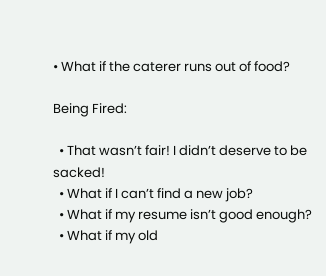• What if the caterer runs out of food?

Being Fired:

  • That wasn’t fair! I didn’t deserve to be sacked!
  • What if I can’t find a new job?
  • What if my resume isn’t good enough?
  • What if my old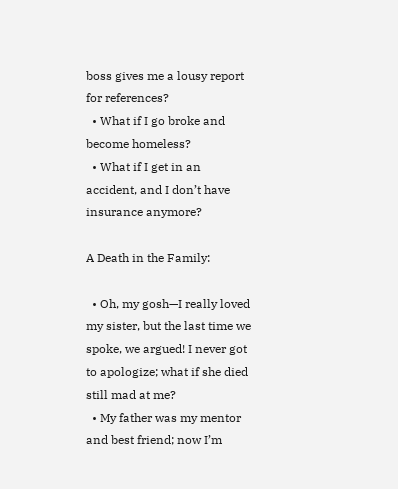boss gives me a lousy report for references?
  • What if I go broke and become homeless?
  • What if I get in an accident, and I don’t have insurance anymore?

A Death in the Family:

  • Oh, my gosh—I really loved my sister, but the last time we spoke, we argued! I never got to apologize; what if she died still mad at me?
  • My father was my mentor and best friend; now I’m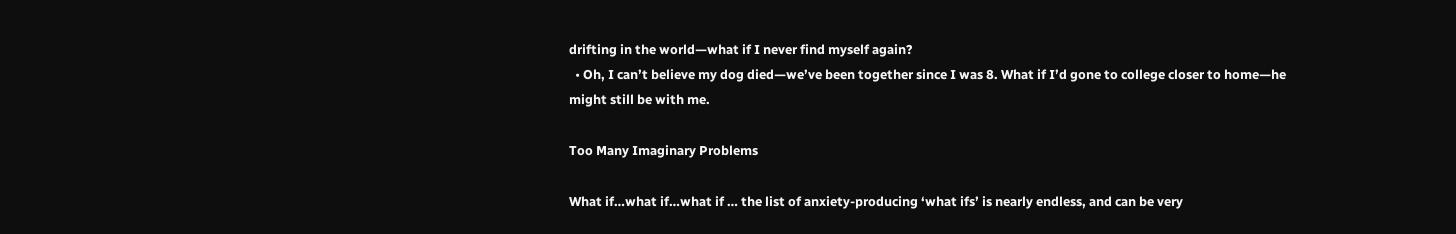drifting in the world—what if I never find myself again?
  • Oh, I can’t believe my dog died—we’ve been together since I was 8. What if I’d gone to college closer to home—he might still be with me.

Too Many Imaginary Problems

What if…what if…what if … the list of anxiety-producing ‘what ifs’ is nearly endless, and can be very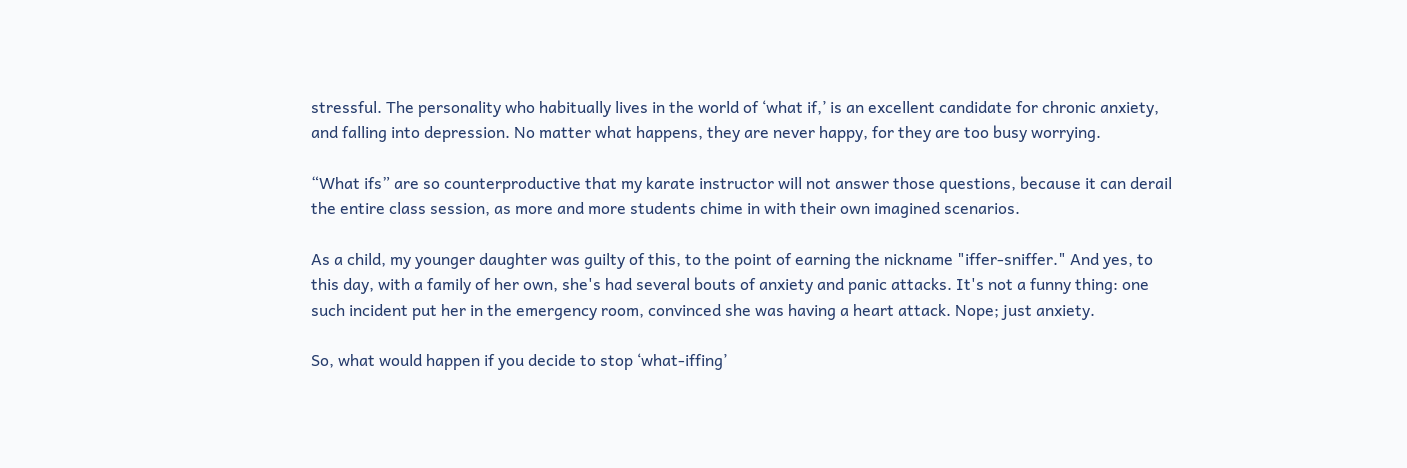stressful. The personality who habitually lives in the world of ‘what if,’ is an excellent candidate for chronic anxiety, and falling into depression. No matter what happens, they are never happy, for they are too busy worrying.

“What ifs” are so counterproductive that my karate instructor will not answer those questions, because it can derail the entire class session, as more and more students chime in with their own imagined scenarios.

As a child, my younger daughter was guilty of this, to the point of earning the nickname "iffer-sniffer." And yes, to this day, with a family of her own, she's had several bouts of anxiety and panic attacks. It's not a funny thing: one such incident put her in the emergency room, convinced she was having a heart attack. Nope; just anxiety.

So, what would happen if you decide to stop ‘what-iffing’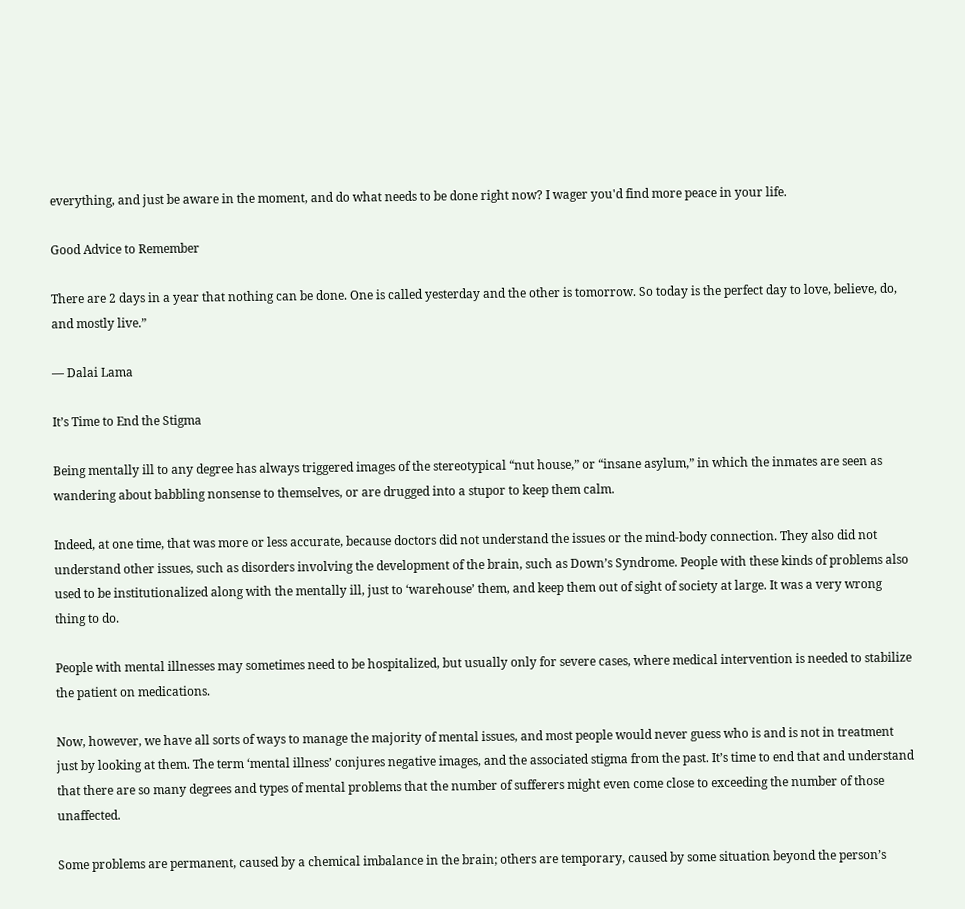everything, and just be aware in the moment, and do what needs to be done right now? I wager you'd find more peace in your life.

Good Advice to Remember

There are 2 days in a year that nothing can be done. One is called yesterday and the other is tomorrow. So today is the perfect day to love, believe, do, and mostly live.”

— Dalai Lama

It’s Time to End the Stigma

Being mentally ill to any degree has always triggered images of the stereotypical “nut house,” or “insane asylum,” in which the inmates are seen as wandering about babbling nonsense to themselves, or are drugged into a stupor to keep them calm.

Indeed, at one time, that was more or less accurate, because doctors did not understand the issues or the mind-body connection. They also did not understand other issues, such as disorders involving the development of the brain, such as Down’s Syndrome. People with these kinds of problems also used to be institutionalized along with the mentally ill, just to ‘warehouse’ them, and keep them out of sight of society at large. It was a very wrong thing to do.

People with mental illnesses may sometimes need to be hospitalized, but usually only for severe cases, where medical intervention is needed to stabilize the patient on medications.

Now, however, we have all sorts of ways to manage the majority of mental issues, and most people would never guess who is and is not in treatment just by looking at them. The term ‘mental illness’ conjures negative images, and the associated stigma from the past. It’s time to end that and understand that there are so many degrees and types of mental problems that the number of sufferers might even come close to exceeding the number of those unaffected.

Some problems are permanent, caused by a chemical imbalance in the brain; others are temporary, caused by some situation beyond the person’s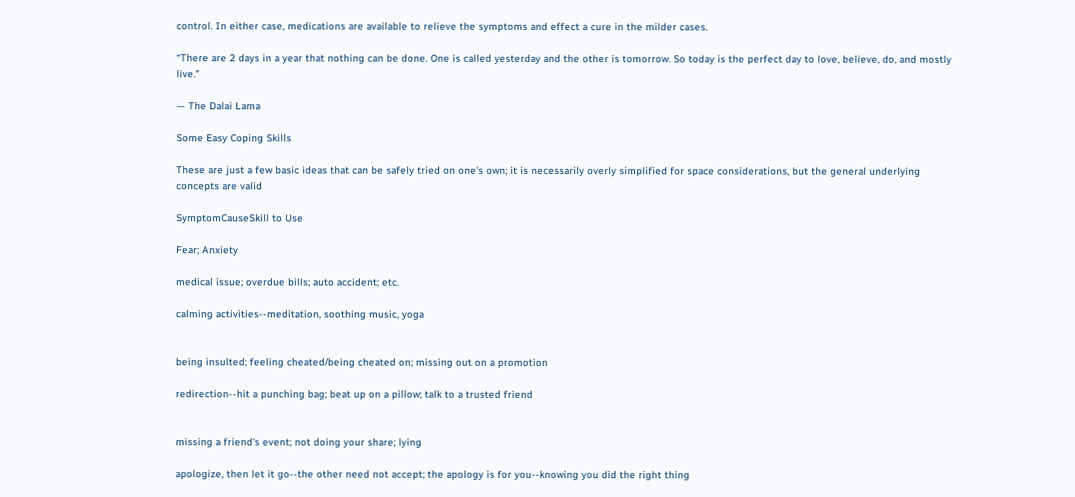control. In either case, medications are available to relieve the symptoms and effect a cure in the milder cases.

“There are 2 days in a year that nothing can be done. One is called yesterday and the other is tomorrow. So today is the perfect day to love, believe, do, and mostly live.”

— The Dalai Lama

Some Easy Coping Skills

These are just a few basic ideas that can be safely tried on one's own; it is necessarily overly simplified for space considerations, but the general underlying concepts are valid

SymptomCauseSkill to Use

Fear; Anxiety

medical issue; overdue bills; auto accident; etc.

calming activities--meditation, soothing music, yoga


being insulted; feeling cheated/being cheated on; missing out on a promotion

redirection--hit a punching bag; beat up on a pillow; talk to a trusted friend


missing a friend's event; not doing your share; lying

apologize, then let it go--the other need not accept; the apology is for you--knowing you did the right thing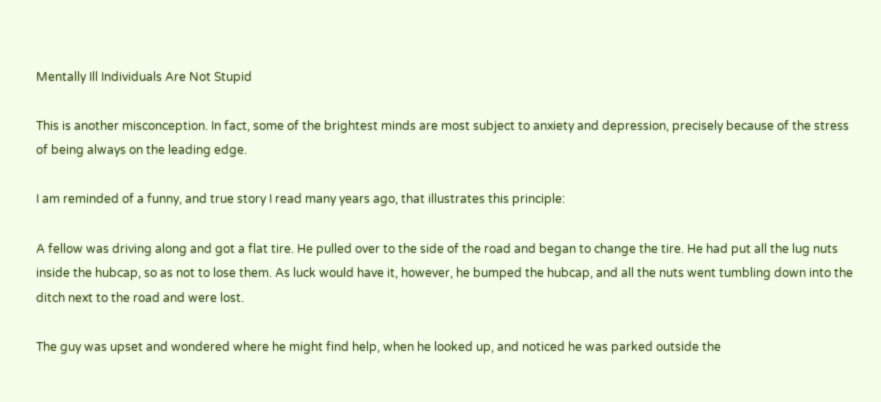Mentally Ill Individuals Are Not Stupid

This is another misconception. In fact, some of the brightest minds are most subject to anxiety and depression, precisely because of the stress of being always on the leading edge.

I am reminded of a funny, and true story I read many years ago, that illustrates this principle:

A fellow was driving along and got a flat tire. He pulled over to the side of the road and began to change the tire. He had put all the lug nuts inside the hubcap, so as not to lose them. As luck would have it, however, he bumped the hubcap, and all the nuts went tumbling down into the ditch next to the road and were lost.

The guy was upset and wondered where he might find help, when he looked up, and noticed he was parked outside the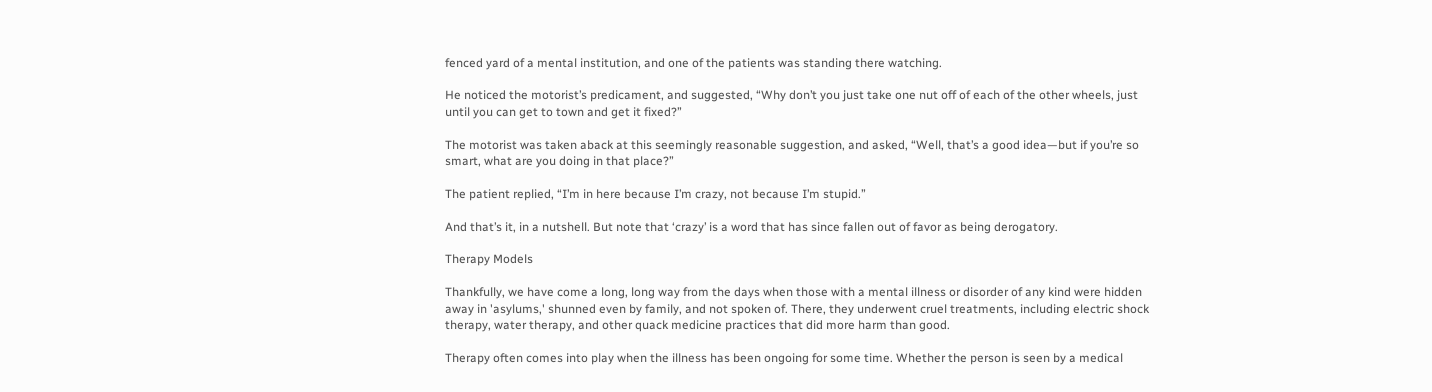fenced yard of a mental institution, and one of the patients was standing there watching.

He noticed the motorist’s predicament, and suggested, “Why don’t you just take one nut off of each of the other wheels, just until you can get to town and get it fixed?”

The motorist was taken aback at this seemingly reasonable suggestion, and asked, “Well, that’s a good idea—but if you’re so smart, what are you doing in that place?”

The patient replied, “I’m in here because I’m crazy, not because I’m stupid.”

And that’s it, in a nutshell. But note that ‘crazy’ is a word that has since fallen out of favor as being derogatory.

Therapy Models

Thankfully, we have come a long, long way from the days when those with a mental illness or disorder of any kind were hidden away in 'asylums,' shunned even by family, and not spoken of. There, they underwent cruel treatments, including electric shock therapy, water therapy, and other quack medicine practices that did more harm than good.

Therapy often comes into play when the illness has been ongoing for some time. Whether the person is seen by a medical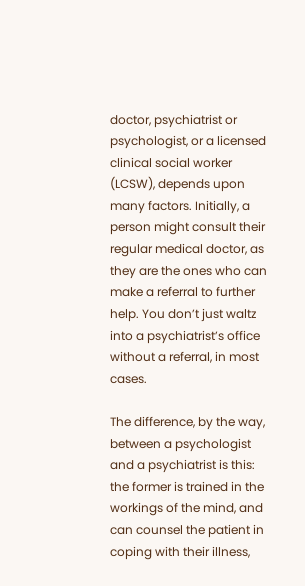doctor, psychiatrist or psychologist, or a licensed clinical social worker (LCSW), depends upon many factors. Initially, a person might consult their regular medical doctor, as they are the ones who can make a referral to further help. You don’t just waltz into a psychiatrist’s office without a referral, in most cases.

The difference, by the way, between a psychologist and a psychiatrist is this: the former is trained in the workings of the mind, and can counsel the patient in coping with their illness,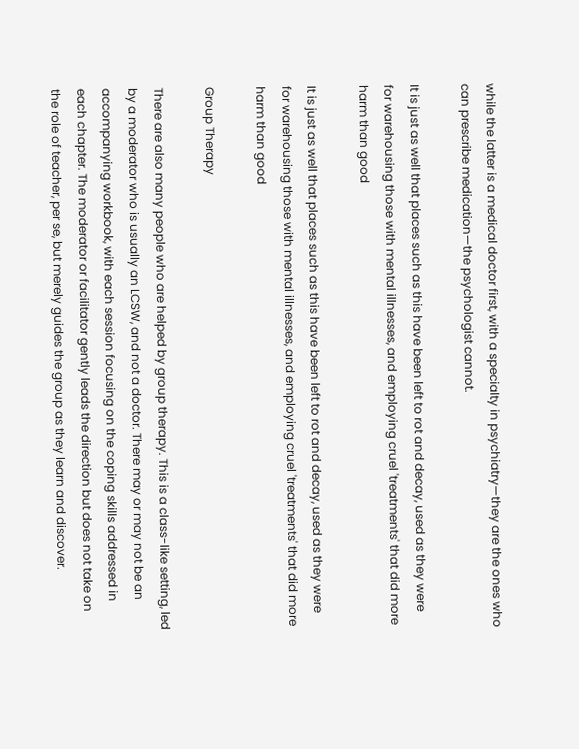while the latter is a medical doctor first, with a specialty in psychiatry—they are the ones who can prescribe medication—the psychologist cannot.

It is just as well that places such as this have been left to rot and decay, used as they were for warehousing those with mental illnesses, and employing cruel 'treatments' that did more harm than good

It is just as well that places such as this have been left to rot and decay, used as they were for warehousing those with mental illnesses, and employing cruel 'treatments' that did more harm than good

Group Therapy

There are also many people who are helped by group therapy. This is a class-like setting, led by a moderator who is usually an LCSW, and not a doctor. There may or may not be an accompanying workbook, with each session focusing on the coping skills addressed in each chapter. The moderator or facilitator gently leads the direction but does not take on the role of teacher, per se, but merely guides the group as they learn and discover.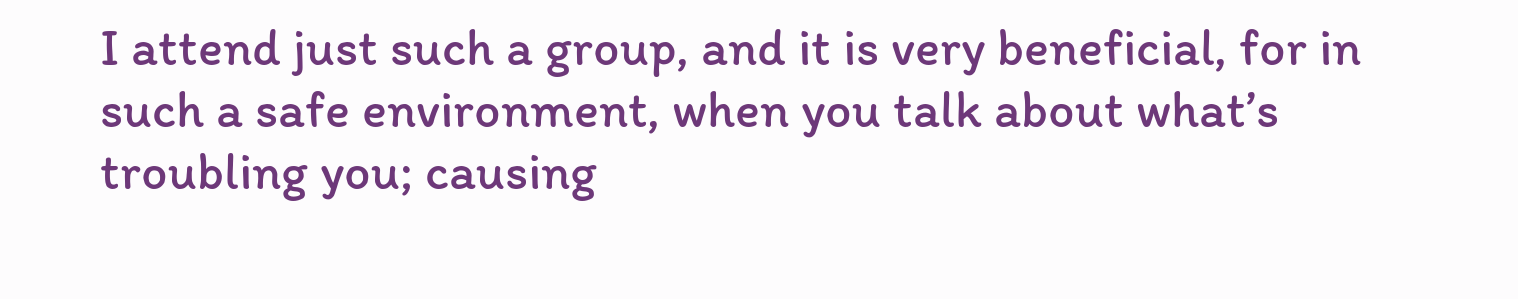I attend just such a group, and it is very beneficial, for in such a safe environment, when you talk about what’s troubling you; causing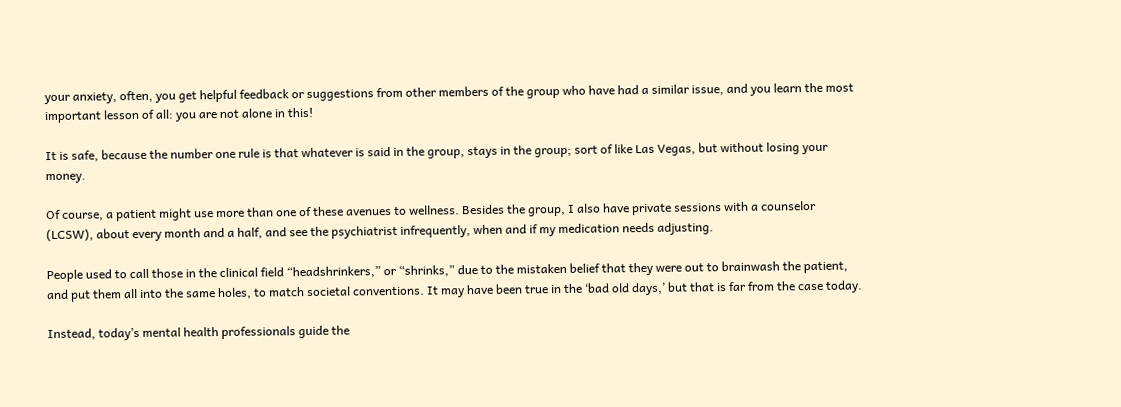your anxiety, often, you get helpful feedback or suggestions from other members of the group who have had a similar issue, and you learn the most important lesson of all: you are not alone in this!

It is safe, because the number one rule is that whatever is said in the group, stays in the group; sort of like Las Vegas, but without losing your money.

Of course, a patient might use more than one of these avenues to wellness. Besides the group, I also have private sessions with a counselor (LCSW), about every month and a half, and see the psychiatrist infrequently, when and if my medication needs adjusting.

People used to call those in the clinical field “headshrinkers,” or “shrinks,” due to the mistaken belief that they were out to brainwash the patient, and put them all into the same holes, to match societal conventions. It may have been true in the ‘bad old days,’ but that is far from the case today.

Instead, today’s mental health professionals guide the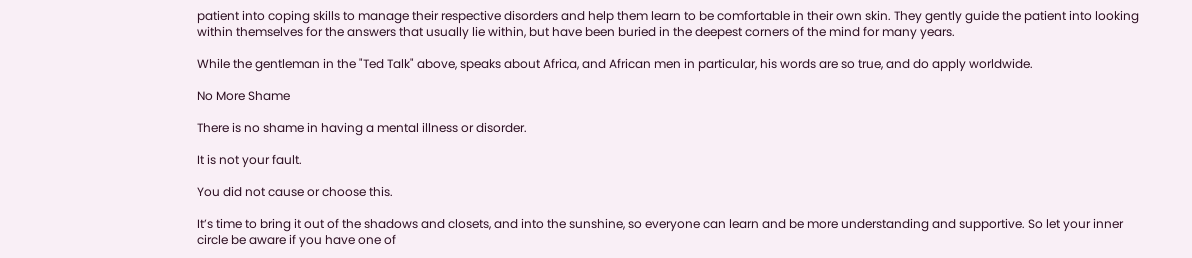patient into coping skills to manage their respective disorders and help them learn to be comfortable in their own skin. They gently guide the patient into looking within themselves for the answers that usually lie within, but have been buried in the deepest corners of the mind for many years.

While the gentleman in the "Ted Talk" above, speaks about Africa, and African men in particular, his words are so true, and do apply worldwide.

No More Shame

There is no shame in having a mental illness or disorder.

It is not your fault.

You did not cause or choose this.

It’s time to bring it out of the shadows and closets, and into the sunshine, so everyone can learn and be more understanding and supportive. So let your inner circle be aware if you have one of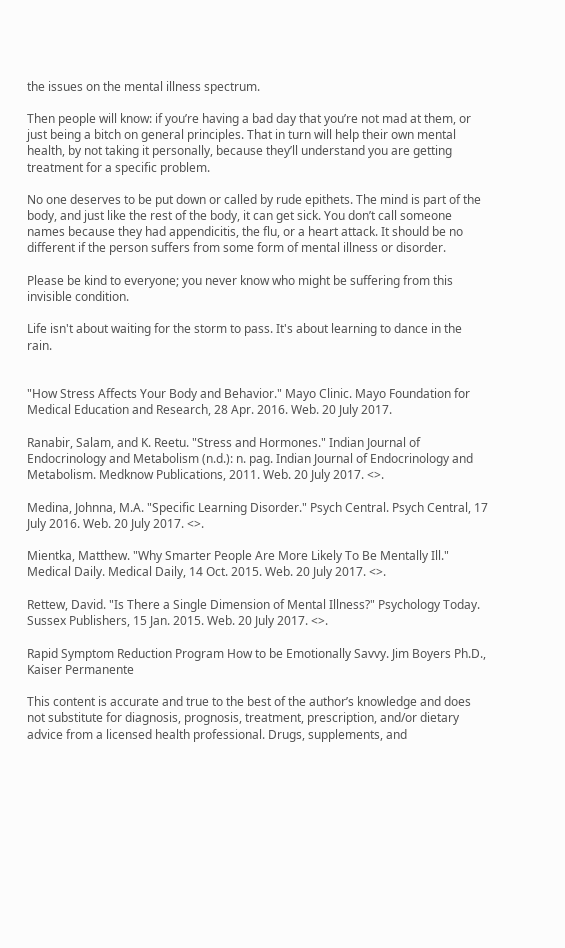the issues on the mental illness spectrum.

Then people will know: if you’re having a bad day that you’re not mad at them, or just being a bitch on general principles. That in turn will help their own mental health, by not taking it personally, because they’ll understand you are getting treatment for a specific problem.

No one deserves to be put down or called by rude epithets. The mind is part of the body, and just like the rest of the body, it can get sick. You don’t call someone names because they had appendicitis, the flu, or a heart attack. It should be no different if the person suffers from some form of mental illness or disorder.

Please be kind to everyone; you never know who might be suffering from this invisible condition.

Life isn't about waiting for the storm to pass. It's about learning to dance in the rain.


"How Stress Affects Your Body and Behavior." Mayo Clinic. Mayo Foundation for Medical Education and Research, 28 Apr. 2016. Web. 20 July 2017.

Ranabir, Salam, and K. Reetu. "Stress and Hormones." Indian Journal of Endocrinology and Metabolism (n.d.): n. pag. Indian Journal of Endocrinology and Metabolism. Medknow Publications, 2011. Web. 20 July 2017. <>.

Medina, Johnna, M.A. "Specific Learning Disorder." Psych Central. Psych Central, 17 July 2016. Web. 20 July 2017. <>.

Mientka, Matthew. "Why Smarter People Are More Likely To Be Mentally Ill." Medical Daily. Medical Daily, 14 Oct. 2015. Web. 20 July 2017. <>.

Rettew, David. "Is There a Single Dimension of Mental Illness?" Psychology Today. Sussex Publishers, 15 Jan. 2015. Web. 20 July 2017. <>.

Rapid Symptom Reduction Program How to be Emotionally Savvy. Jim Boyers Ph.D., Kaiser Permanente

This content is accurate and true to the best of the author’s knowledge and does not substitute for diagnosis, prognosis, treatment, prescription, and/or dietary advice from a licensed health professional. Drugs, supplements, and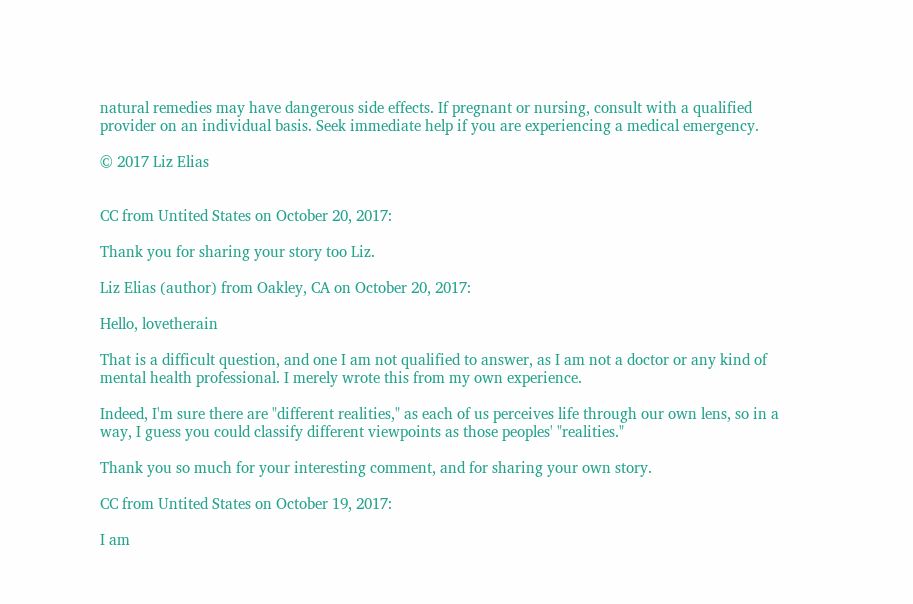natural remedies may have dangerous side effects. If pregnant or nursing, consult with a qualified provider on an individual basis. Seek immediate help if you are experiencing a medical emergency.

© 2017 Liz Elias


CC from Untited States on October 20, 2017:

Thank you for sharing your story too Liz.

Liz Elias (author) from Oakley, CA on October 20, 2017:

Hello, lovetherain

That is a difficult question, and one I am not qualified to answer, as I am not a doctor or any kind of mental health professional. I merely wrote this from my own experience.

Indeed, I'm sure there are "different realities," as each of us perceives life through our own lens, so in a way, I guess you could classify different viewpoints as those peoples' "realities."

Thank you so much for your interesting comment, and for sharing your own story.

CC from Untited States on October 19, 2017:

I am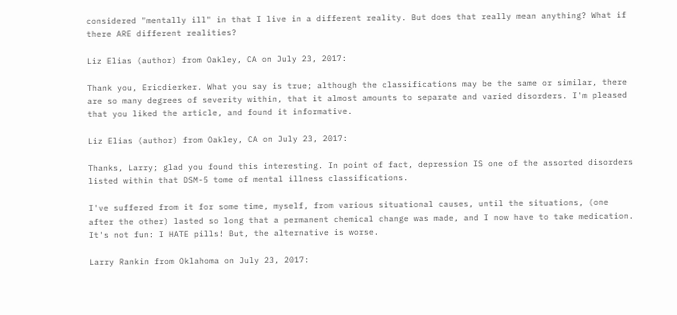considered "mentally ill" in that I live in a different reality. But does that really mean anything? What if there ARE different realities?

Liz Elias (author) from Oakley, CA on July 23, 2017:

Thank you, Ericdierker. What you say is true; although the classifications may be the same or similar, there are so many degrees of severity within, that it almost amounts to separate and varied disorders. I'm pleased that you liked the article, and found it informative.

Liz Elias (author) from Oakley, CA on July 23, 2017:

Thanks, Larry; glad you found this interesting. In point of fact, depression IS one of the assorted disorders listed within that DSM-5 tome of mental illness classifications.

I've suffered from it for some time, myself, from various situational causes, until the situations, (one after the other) lasted so long that a permanent chemical change was made, and I now have to take medication. It's not fun: I HATE pills! But, the alternative is worse.

Larry Rankin from Oklahoma on July 23, 2017: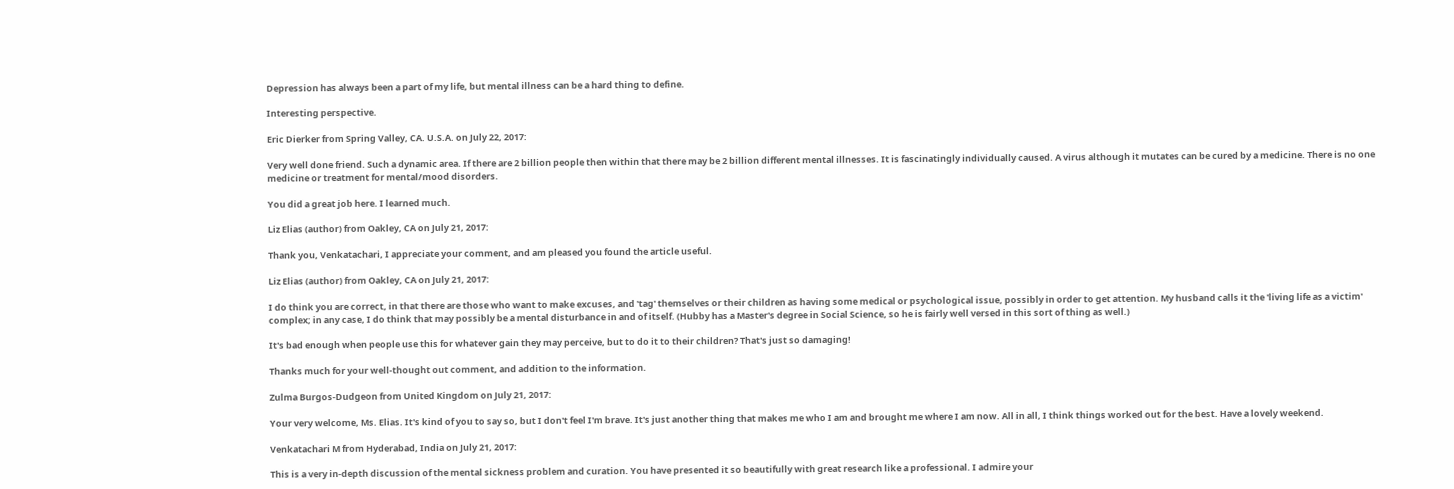Depression has always been a part of my life, but mental illness can be a hard thing to define.

Interesting perspective.

Eric Dierker from Spring Valley, CA. U.S.A. on July 22, 2017:

Very well done friend. Such a dynamic area. If there are 2 billion people then within that there may be 2 billion different mental illnesses. It is fascinatingly individually caused. A virus although it mutates can be cured by a medicine. There is no one medicine or treatment for mental/mood disorders.

You did a great job here. I learned much.

Liz Elias (author) from Oakley, CA on July 21, 2017:

Thank you, Venkatachari, I appreciate your comment, and am pleased you found the article useful.

Liz Elias (author) from Oakley, CA on July 21, 2017:

I do think you are correct, in that there are those who want to make excuses, and 'tag' themselves or their children as having some medical or psychological issue, possibly in order to get attention. My husband calls it the 'living life as a victim' complex; in any case, I do think that may possibly be a mental disturbance in and of itself. (Hubby has a Master's degree in Social Science, so he is fairly well versed in this sort of thing as well.)

It's bad enough when people use this for whatever gain they may perceive, but to do it to their children? That's just so damaging!

Thanks much for your well-thought out comment, and addition to the information.

Zulma Burgos-Dudgeon from United Kingdom on July 21, 2017:

Your very welcome, Ms. Elias. It's kind of you to say so, but I don't feel I'm brave. It's just another thing that makes me who I am and brought me where I am now. All in all, I think things worked out for the best. Have a lovely weekend.

Venkatachari M from Hyderabad, India on July 21, 2017:

This is a very in-depth discussion of the mental sickness problem and curation. You have presented it so beautifully with great research like a professional. I admire your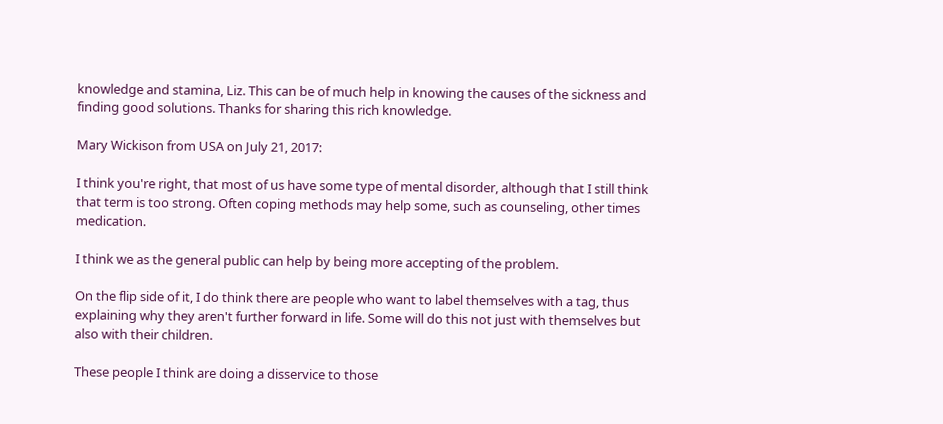knowledge and stamina, Liz. This can be of much help in knowing the causes of the sickness and finding good solutions. Thanks for sharing this rich knowledge.

Mary Wickison from USA on July 21, 2017:

I think you're right, that most of us have some type of mental disorder, although that I still think that term is too strong. Often coping methods may help some, such as counseling, other times medication.

I think we as the general public can help by being more accepting of the problem.

On the flip side of it, I do think there are people who want to label themselves with a tag, thus explaining why they aren't further forward in life. Some will do this not just with themselves but also with their children.

These people I think are doing a disservice to those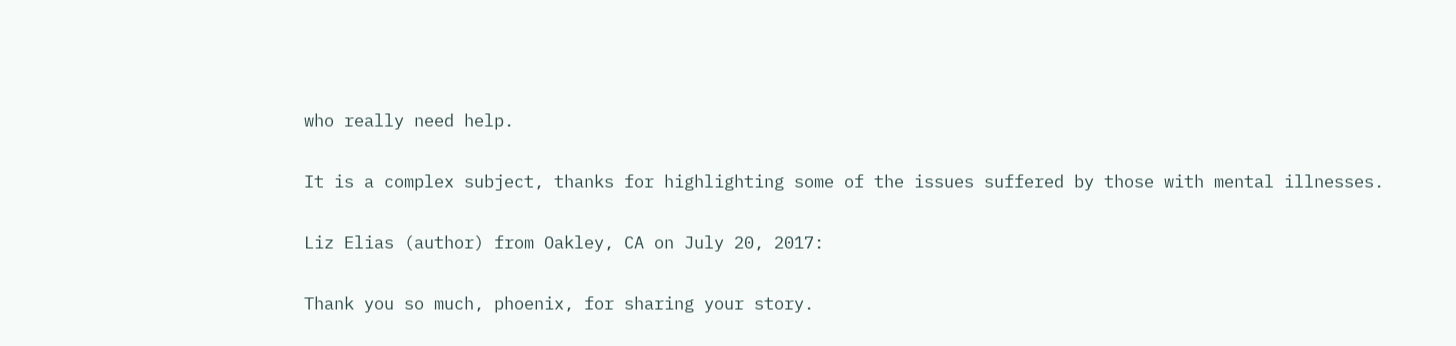who really need help.

It is a complex subject, thanks for highlighting some of the issues suffered by those with mental illnesses.

Liz Elias (author) from Oakley, CA on July 20, 2017:

Thank you so much, phoenix, for sharing your story.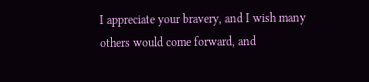I appreciate your bravery, and I wish many others would come forward, and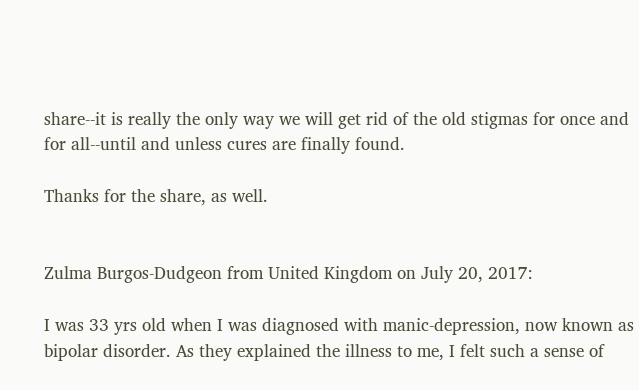share--it is really the only way we will get rid of the old stigmas for once and for all--until and unless cures are finally found.

Thanks for the share, as well.


Zulma Burgos-Dudgeon from United Kingdom on July 20, 2017:

I was 33 yrs old when I was diagnosed with manic-depression, now known as bipolar disorder. As they explained the illness to me, I felt such a sense of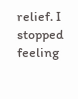relief. I stopped feeling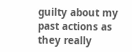guilty about my past actions as they really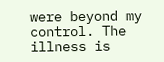were beyond my control. The illness is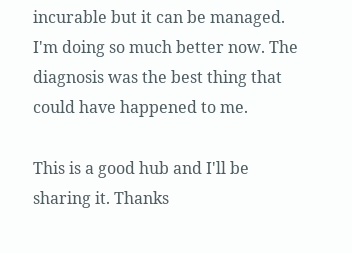incurable but it can be managed. I'm doing so much better now. The diagnosis was the best thing that could have happened to me.

This is a good hub and I'll be sharing it. Thanks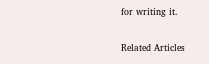for writing it.

Related Articles